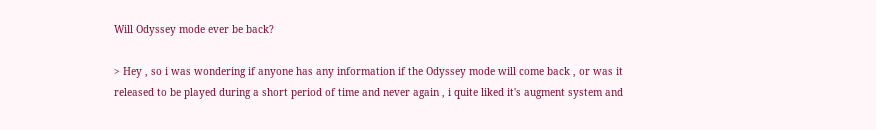Will Odyssey mode ever be back?

> Hey , so i was wondering if anyone has any information if the Odyssey mode will come back , or was it released to be played during a short period of time and never again , i quite liked it's augment system and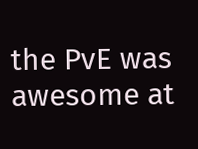the PvE was awesome at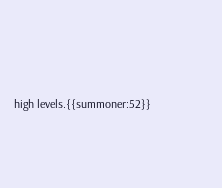high levels.{{summoner:52}}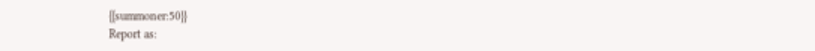{{summoner:50}}
Report as: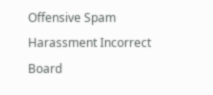Offensive Spam Harassment Incorrect Board